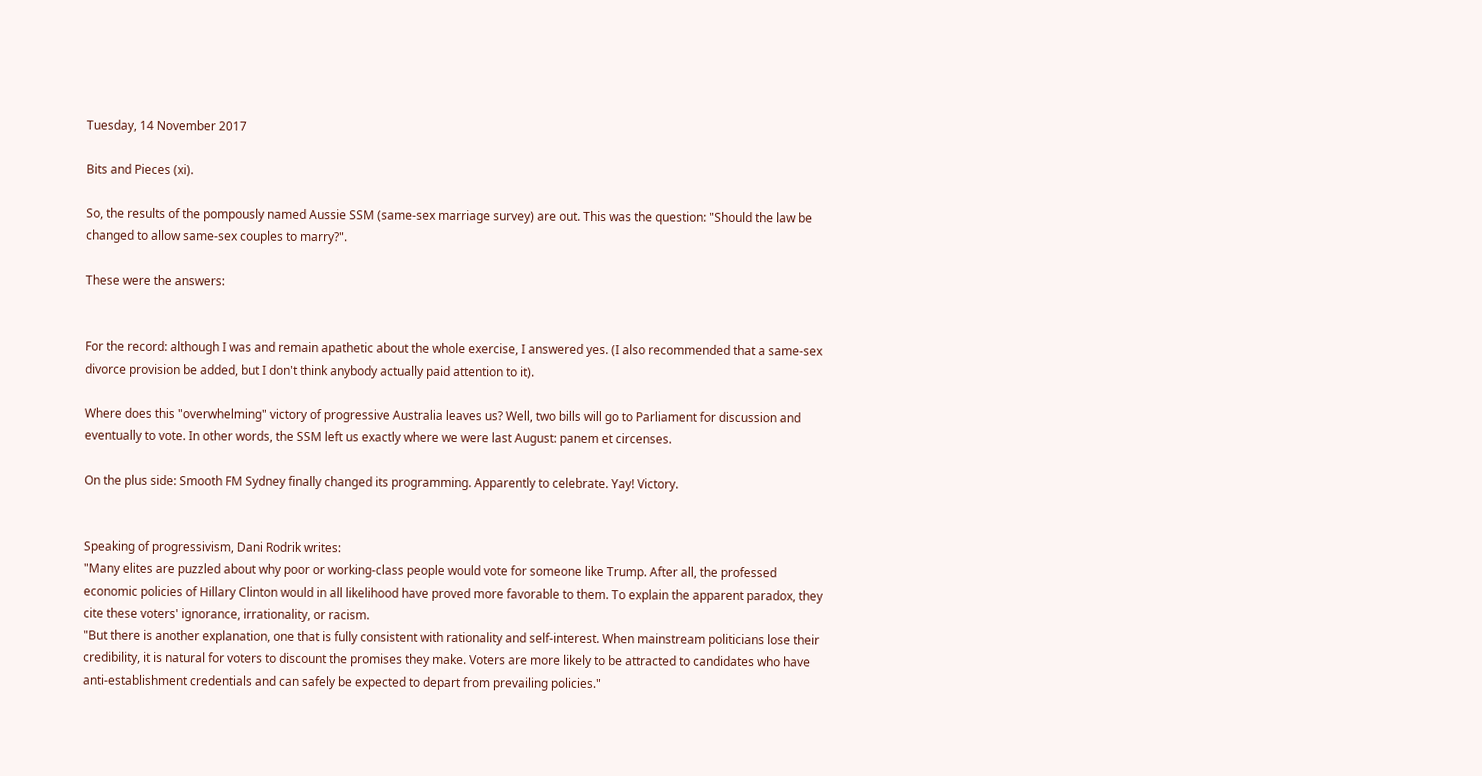Tuesday, 14 November 2017

Bits and Pieces (xi).

So, the results of the pompously named Aussie SSM (same-sex marriage survey) are out. This was the question: "Should the law be changed to allow same-sex couples to marry?".

These were the answers:


For the record: although I was and remain apathetic about the whole exercise, I answered yes. (I also recommended that a same-sex divorce provision be added, but I don't think anybody actually paid attention to it).

Where does this "overwhelming" victory of progressive Australia leaves us? Well, two bills will go to Parliament for discussion and eventually to vote. In other words, the SSM left us exactly where we were last August: panem et circenses.

On the plus side: Smooth FM Sydney finally changed its programming. Apparently to celebrate. Yay! Victory.


Speaking of progressivism, Dani Rodrik writes:
"Many elites are puzzled about why poor or working-class people would vote for someone like Trump. After all, the professed economic policies of Hillary Clinton would in all likelihood have proved more favorable to them. To explain the apparent paradox, they cite these voters' ignorance, irrationality, or racism.
"But there is another explanation, one that is fully consistent with rationality and self-interest. When mainstream politicians lose their credibility, it is natural for voters to discount the promises they make. Voters are more likely to be attracted to candidates who have anti-establishment credentials and can safely be expected to depart from prevailing policies."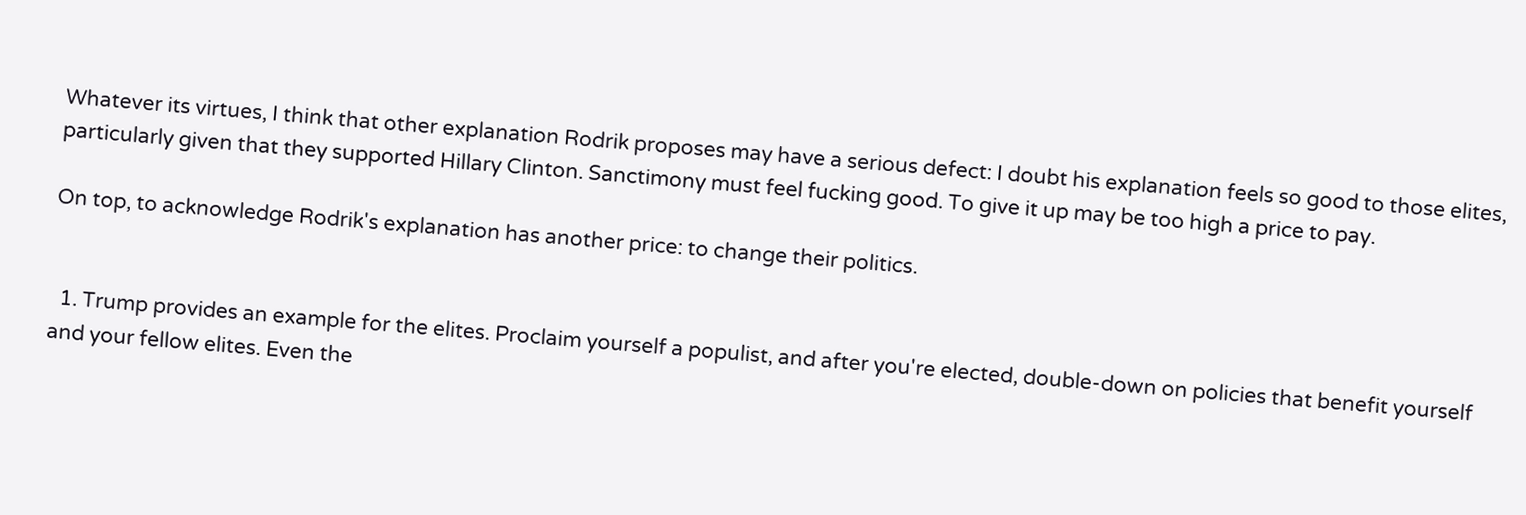Whatever its virtues, I think that other explanation Rodrik proposes may have a serious defect: I doubt his explanation feels so good to those elites, particularly given that they supported Hillary Clinton. Sanctimony must feel fucking good. To give it up may be too high a price to pay.

On top, to acknowledge Rodrik's explanation has another price: to change their politics.


  1. Trump provides an example for the elites. Proclaim yourself a populist, and after you're elected, double-down on policies that benefit yourself and your fellow elites. Even the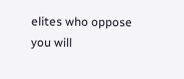elites who oppose you will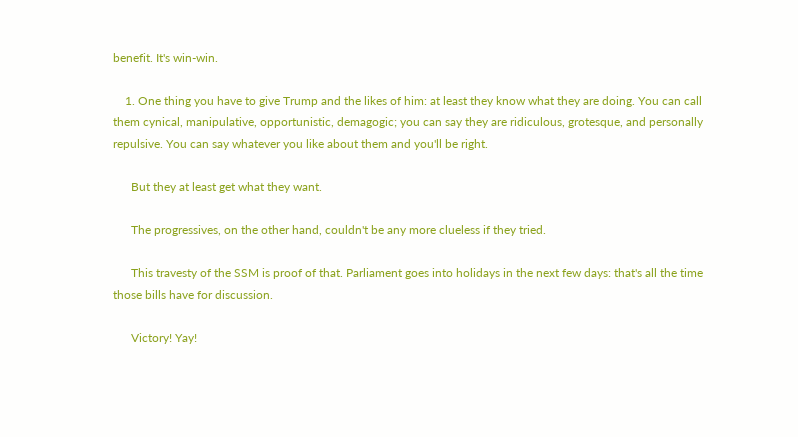benefit. It's win-win.

    1. One thing you have to give Trump and the likes of him: at least they know what they are doing. You can call them cynical, manipulative, opportunistic, demagogic; you can say they are ridiculous, grotesque, and personally repulsive. You can say whatever you like about them and you'll be right.

      But they at least get what they want.

      The progressives, on the other hand, couldn't be any more clueless if they tried.

      This travesty of the SSM is proof of that. Parliament goes into holidays in the next few days: that's all the time those bills have for discussion.

      Victory! Yay!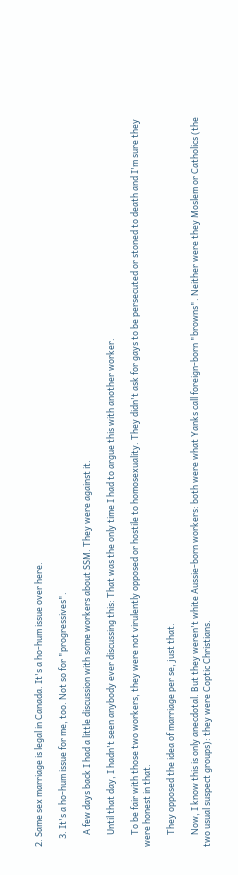2. Same sex marriage is legal in Canada. It's a ho-hum issue over here.

    3. It's a ho-hum issue for me, too. Not so for "progressives".

      A few days back I had a little discussion with some workers about SSM. They were against it.

      Until that day, I hadn't seen anybody ever discussing this: That was the only time I had to argue this with another worker.

      To be fair with those two workers, they were not virulently opposed or hostile to homosexuality. They didn't ask for gays to be persecuted or stoned to death and I'm sure they were honest in that.

      They opposed the idea of marriage per se, just that.

      Now, I know this is only anecdotal. But they weren't white Aussie-born workers: both were what Yanks call foreign-born "browns". Neither were they Moslem or Catholics (the two usual suspect groups): they were Coptic Christians.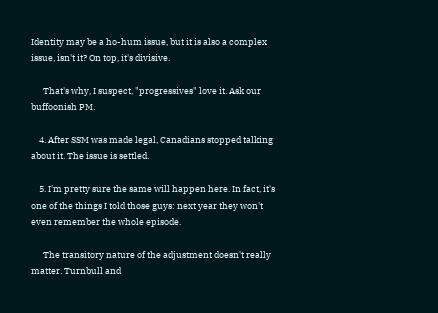Identity may be a ho-hum issue, but it is also a complex issue, isn't it? On top, it's divisive.

      That's why, I suspect, "progressives" love it. Ask our buffoonish PM.

    4. After SSM was made legal, Canadians stopped talking about it. The issue is settled.

    5. I'm pretty sure the same will happen here. In fact, it's one of the things I told those guys: next year they won't even remember the whole episode.

      The transitory nature of the adjustment doesn't really matter. Turnbull and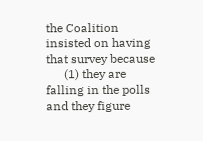the Coalition insisted on having that survey because
      (1) they are falling in the polls and they figure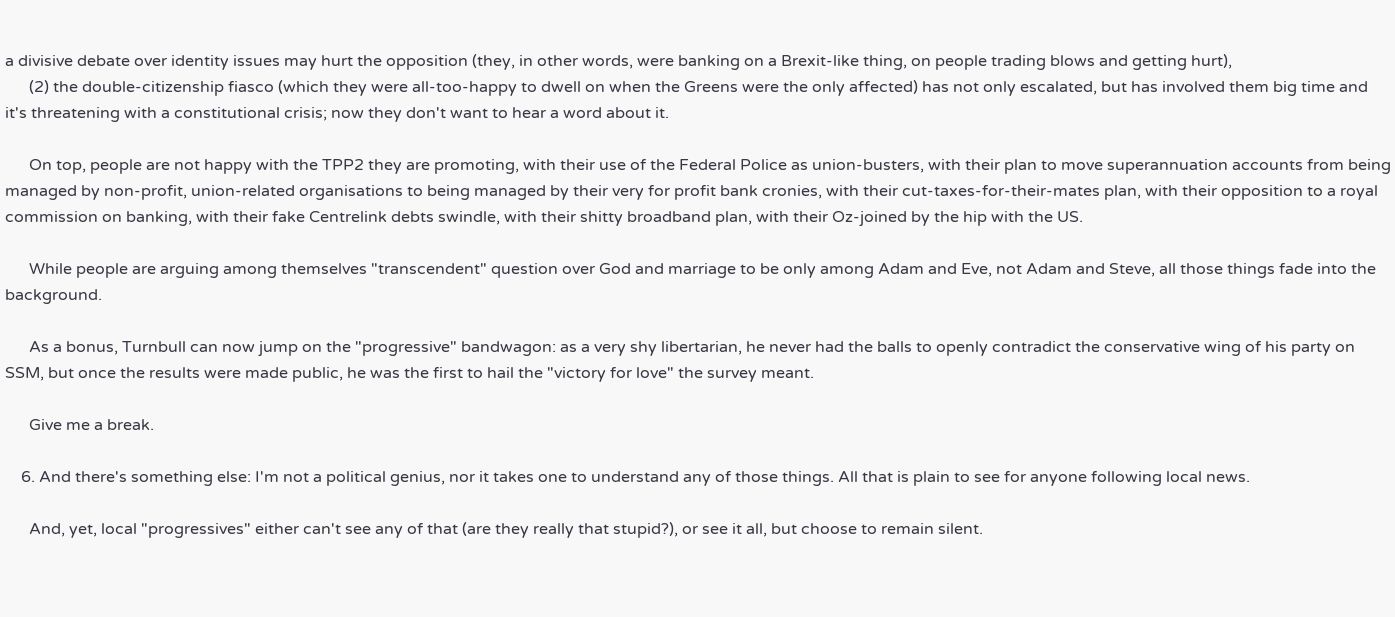a divisive debate over identity issues may hurt the opposition (they, in other words, were banking on a Brexit-like thing, on people trading blows and getting hurt),
      (2) the double-citizenship fiasco (which they were all-too-happy to dwell on when the Greens were the only affected) has not only escalated, but has involved them big time and it's threatening with a constitutional crisis; now they don't want to hear a word about it.

      On top, people are not happy with the TPP2 they are promoting, with their use of the Federal Police as union-busters, with their plan to move superannuation accounts from being managed by non-profit, union-related organisations to being managed by their very for profit bank cronies, with their cut-taxes-for-their-mates plan, with their opposition to a royal commission on banking, with their fake Centrelink debts swindle, with their shitty broadband plan, with their Oz-joined by the hip with the US.

      While people are arguing among themselves "transcendent" question over God and marriage to be only among Adam and Eve, not Adam and Steve, all those things fade into the background.

      As a bonus, Turnbull can now jump on the "progressive" bandwagon: as a very shy libertarian, he never had the balls to openly contradict the conservative wing of his party on SSM, but once the results were made public, he was the first to hail the "victory for love" the survey meant.

      Give me a break.

    6. And there's something else: I'm not a political genius, nor it takes one to understand any of those things. All that is plain to see for anyone following local news.

      And, yet, local "progressives" either can't see any of that (are they really that stupid?), or see it all, but choose to remain silent.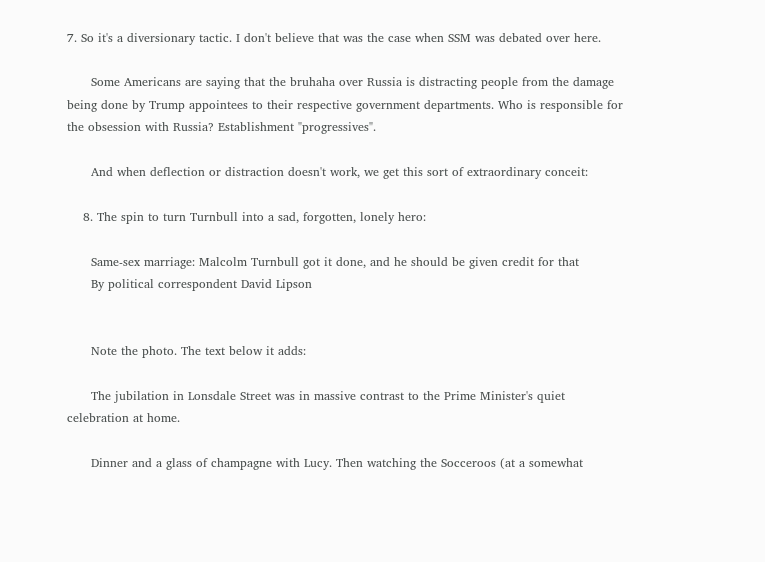7. So it's a diversionary tactic. I don't believe that was the case when SSM was debated over here.

      Some Americans are saying that the bruhaha over Russia is distracting people from the damage being done by Trump appointees to their respective government departments. Who is responsible for the obsession with Russia? Establishment "progressives".

      And when deflection or distraction doesn't work, we get this sort of extraordinary conceit:

    8. The spin to turn Turnbull into a sad, forgotten, lonely hero:

      Same-sex marriage: Malcolm Turnbull got it done, and he should be given credit for that
      By political correspondent David Lipson


      Note the photo. The text below it adds:

      The jubilation in Lonsdale Street was in massive contrast to the Prime Minister's quiet celebration at home.

      Dinner and a glass of champagne with Lucy. Then watching the Socceroos (at a somewhat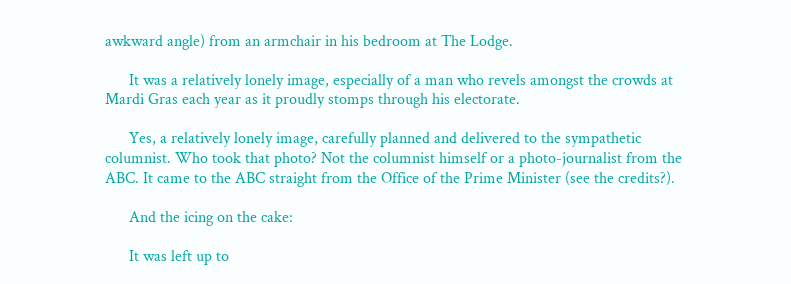awkward angle) from an armchair in his bedroom at The Lodge.

      It was a relatively lonely image, especially of a man who revels amongst the crowds at Mardi Gras each year as it proudly stomps through his electorate.

      Yes, a relatively lonely image, carefully planned and delivered to the sympathetic columnist. Who took that photo? Not the columnist himself or a photo-journalist from the ABC. It came to the ABC straight from the Office of the Prime Minister (see the credits?).

      And the icing on the cake:

      It was left up to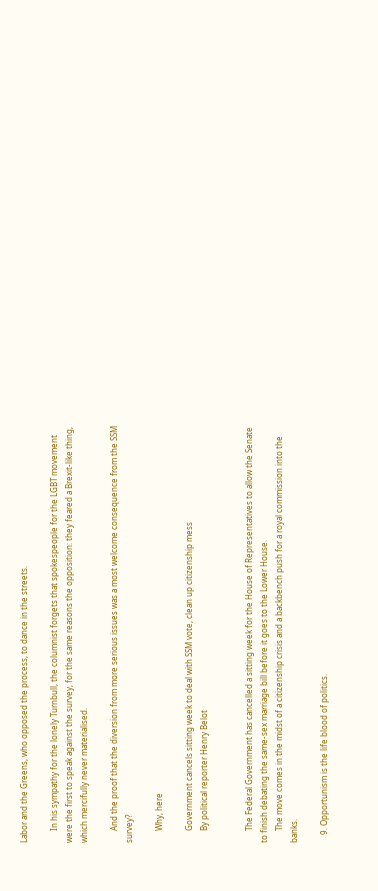Labor and the Greens, who opposed the process, to dance in the streets.

      In his sympathy for the lonely Turnbull, the columnist forgets that spokespeople for the LGBT movement were the first to speak against the survey, for the same reasons the opposition: they feared a Brexit-like thing, which mercifully never materialised.

      And the proof that the diversion from more serious issues was a most welcome consequence from the SSM survey?

      Why, here

      Government cancels sitting week to deal with SSM vote, clean up citizenship mess
      By political reporter Henry Belot


      The Federal Government has cancelled a sitting week for the House of Representatives to allow the Senate to finish debating the same-sex marriage bill before it goes to the Lower House.
      The move comes in the midst of a citizenship crisis and a backbench push for a royal commission into the banks.

    9. Opportunism is the life blood of politics.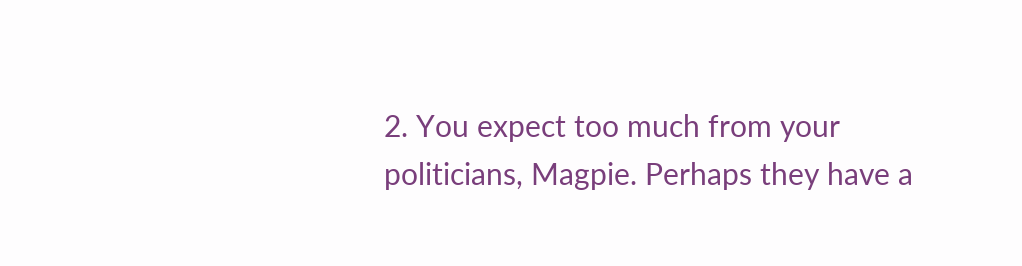2. You expect too much from your politicians, Magpie. Perhaps they have a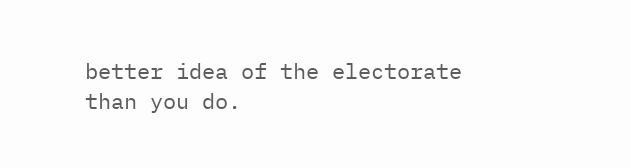better idea of the electorate than you do.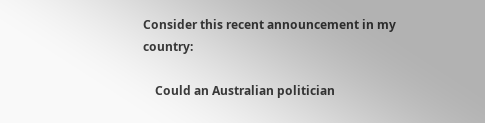Consider this recent announcement in my country:

    Could an Australian politician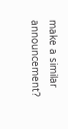make a similar announcement?